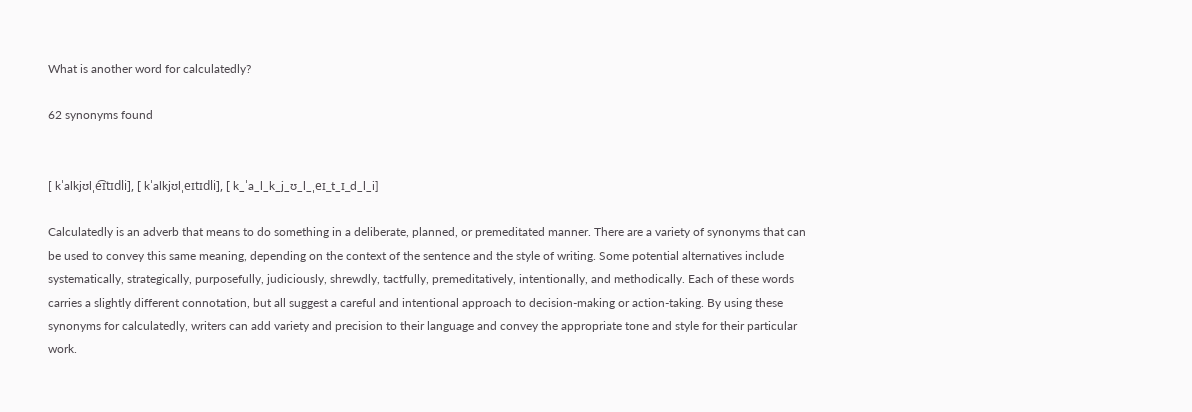What is another word for calculatedly?

62 synonyms found


[ kˈalkjʊlˌe͡ɪtɪdli], [ kˈalkjʊlˌeɪtɪdli], [ k_ˈa_l_k_j_ʊ_l_ˌeɪ_t_ɪ_d_l_i]

Calculatedly is an adverb that means to do something in a deliberate, planned, or premeditated manner. There are a variety of synonyms that can be used to convey this same meaning, depending on the context of the sentence and the style of writing. Some potential alternatives include systematically, strategically, purposefully, judiciously, shrewdly, tactfully, premeditatively, intentionally, and methodically. Each of these words carries a slightly different connotation, but all suggest a careful and intentional approach to decision-making or action-taking. By using these synonyms for calculatedly, writers can add variety and precision to their language and convey the appropriate tone and style for their particular work.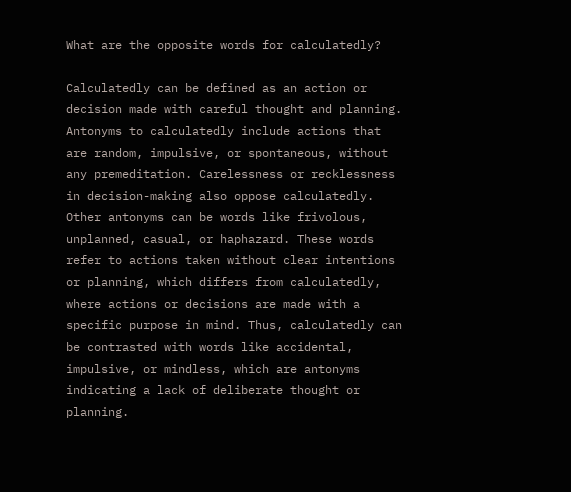What are the opposite words for calculatedly?

Calculatedly can be defined as an action or decision made with careful thought and planning. Antonyms to calculatedly include actions that are random, impulsive, or spontaneous, without any premeditation. Carelessness or recklessness in decision-making also oppose calculatedly. Other antonyms can be words like frivolous, unplanned, casual, or haphazard. These words refer to actions taken without clear intentions or planning, which differs from calculatedly, where actions or decisions are made with a specific purpose in mind. Thus, calculatedly can be contrasted with words like accidental, impulsive, or mindless, which are antonyms indicating a lack of deliberate thought or planning.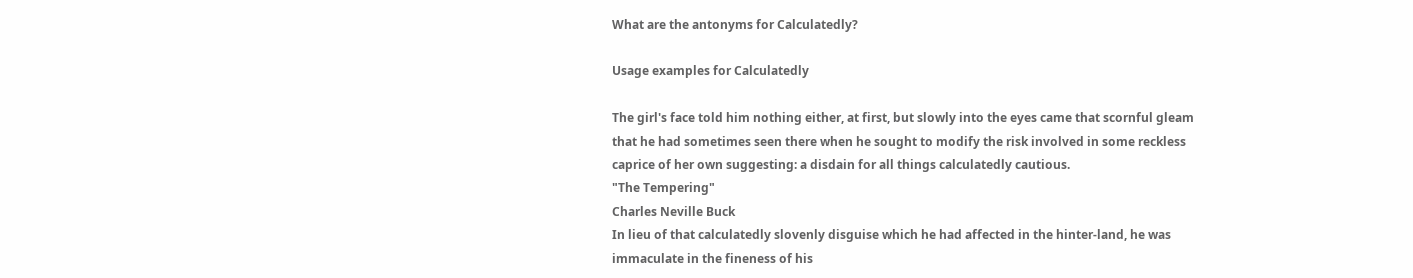What are the antonyms for Calculatedly?

Usage examples for Calculatedly

The girl's face told him nothing either, at first, but slowly into the eyes came that scornful gleam that he had sometimes seen there when he sought to modify the risk involved in some reckless caprice of her own suggesting: a disdain for all things calculatedly cautious.
"The Tempering"
Charles Neville Buck
In lieu of that calculatedly slovenly disguise which he had affected in the hinter-land, he was immaculate in the fineness of his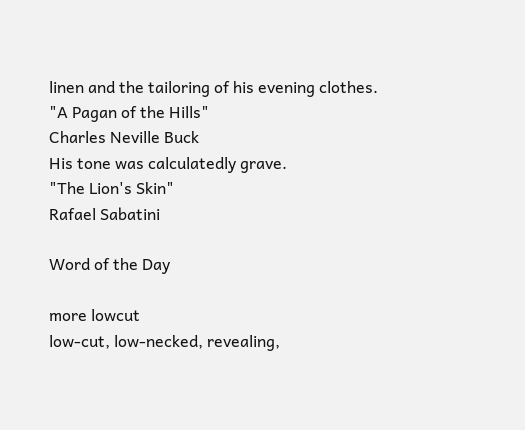linen and the tailoring of his evening clothes.
"A Pagan of the Hills"
Charles Neville Buck
His tone was calculatedly grave.
"The Lion's Skin"
Rafael Sabatini

Word of the Day

more lowcut
low-cut, low-necked, revealing,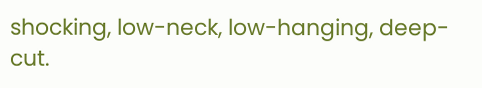shocking, low-neck, low-hanging, deep-cut.